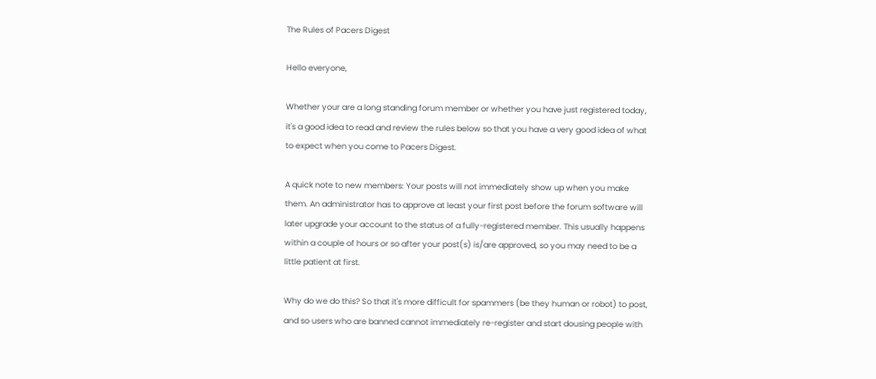The Rules of Pacers Digest

Hello everyone,

Whether your are a long standing forum member or whether you have just registered today, it's a good idea to read and review the rules below so that you have a very good idea of what to expect when you come to Pacers Digest.

A quick note to new members: Your posts will not immediately show up when you make them. An administrator has to approve at least your first post before the forum software will later upgrade your account to the status of a fully-registered member. This usually happens within a couple of hours or so after your post(s) is/are approved, so you may need to be a little patient at first.

Why do we do this? So that it's more difficult for spammers (be they human or robot) to post, and so users who are banned cannot immediately re-register and start dousing people with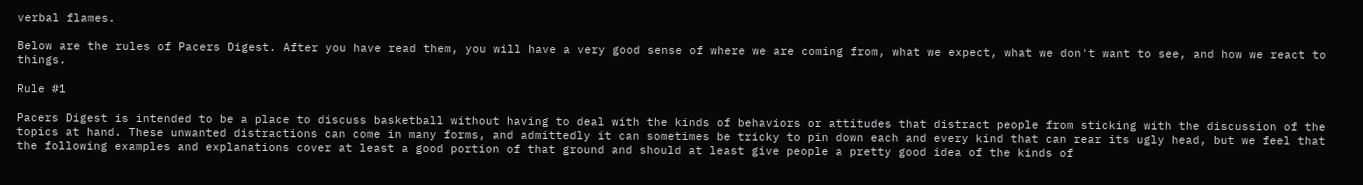verbal flames.

Below are the rules of Pacers Digest. After you have read them, you will have a very good sense of where we are coming from, what we expect, what we don't want to see, and how we react to things.

Rule #1

Pacers Digest is intended to be a place to discuss basketball without having to deal with the kinds of behaviors or attitudes that distract people from sticking with the discussion of the topics at hand. These unwanted distractions can come in many forms, and admittedly it can sometimes be tricky to pin down each and every kind that can rear its ugly head, but we feel that the following examples and explanations cover at least a good portion of that ground and should at least give people a pretty good idea of the kinds of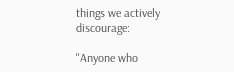things we actively discourage:

"Anyone who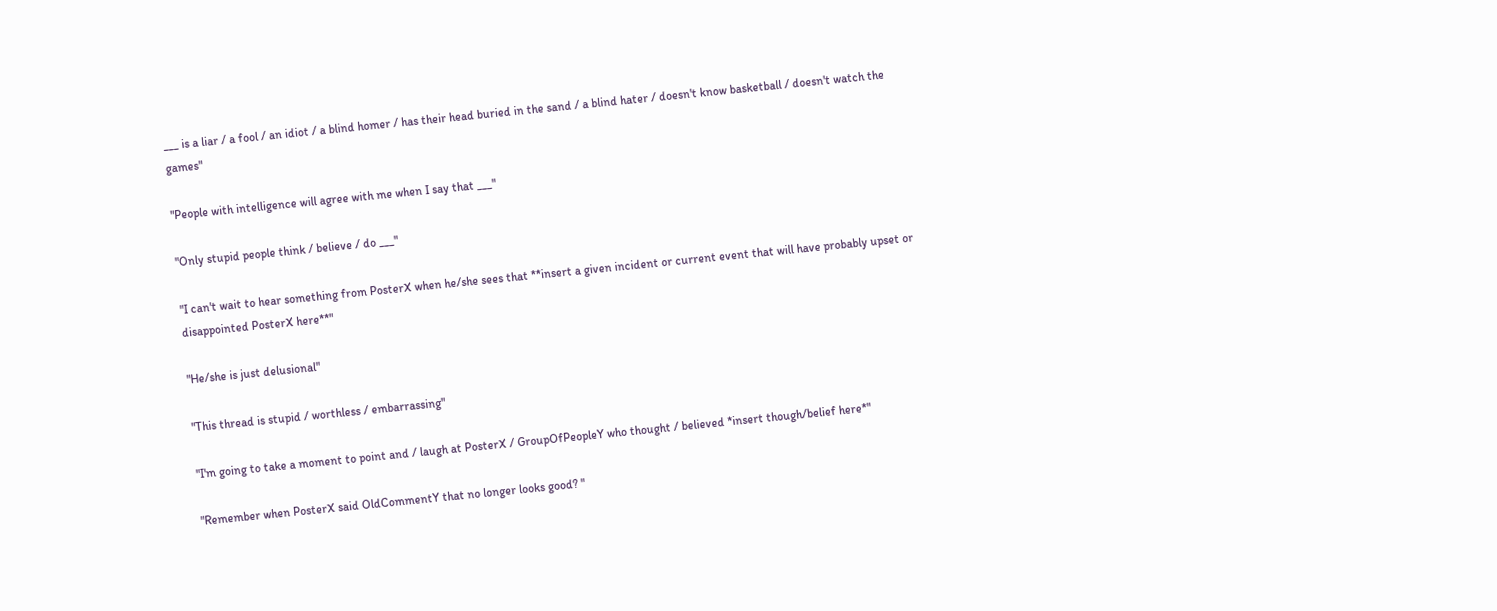___ is a liar / a fool / an idiot / a blind homer / has their head buried in the sand / a blind hater / doesn't know basketball / doesn't watch the games"

"People with intelligence will agree with me when I say that ___"

"Only stupid people think / believe / do ___"

"I can't wait to hear something from PosterX when he/she sees that **insert a given incident or current event that will have probably upset or disappointed PosterX here**"

"He/she is just delusional"

"This thread is stupid / worthless / embarrassing"

"I'm going to take a moment to point and / laugh at PosterX / GroupOfPeopleY who thought / believed *insert though/belief here*"

"Remember when PosterX said OldCommentY that no longer looks good? "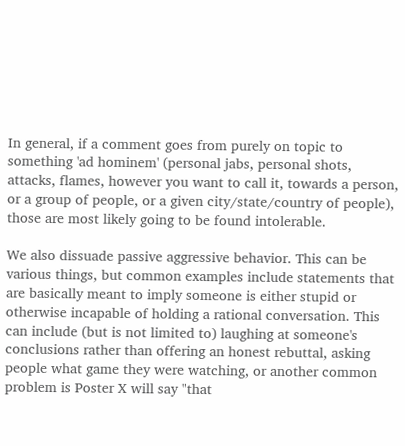In general, if a comment goes from purely on topic to something 'ad hominem' (personal jabs, personal shots, attacks, flames, however you want to call it, towards a person, or a group of people, or a given city/state/country of people), those are most likely going to be found intolerable.

We also dissuade passive aggressive behavior. This can be various things, but common examples include statements that are basically meant to imply someone is either stupid or otherwise incapable of holding a rational conversation. This can include (but is not limited to) laughing at someone's conclusions rather than offering an honest rebuttal, asking people what game they were watching, or another common problem is Poster X will say "that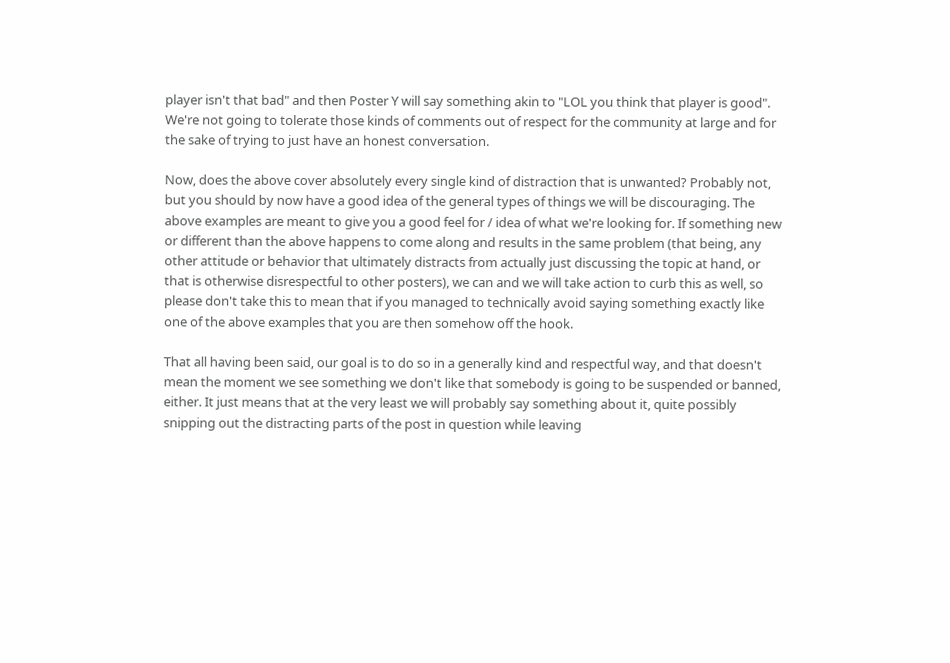player isn't that bad" and then Poster Y will say something akin to "LOL you think that player is good". We're not going to tolerate those kinds of comments out of respect for the community at large and for the sake of trying to just have an honest conversation.

Now, does the above cover absolutely every single kind of distraction that is unwanted? Probably not, but you should by now have a good idea of the general types of things we will be discouraging. The above examples are meant to give you a good feel for / idea of what we're looking for. If something new or different than the above happens to come along and results in the same problem (that being, any other attitude or behavior that ultimately distracts from actually just discussing the topic at hand, or that is otherwise disrespectful to other posters), we can and we will take action to curb this as well, so please don't take this to mean that if you managed to technically avoid saying something exactly like one of the above examples that you are then somehow off the hook.

That all having been said, our goal is to do so in a generally kind and respectful way, and that doesn't mean the moment we see something we don't like that somebody is going to be suspended or banned, either. It just means that at the very least we will probably say something about it, quite possibly snipping out the distracting parts of the post in question while leaving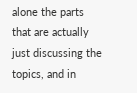alone the parts that are actually just discussing the topics, and in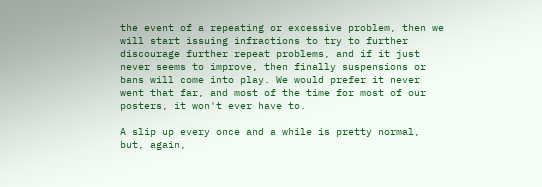the event of a repeating or excessive problem, then we will start issuing infractions to try to further discourage further repeat problems, and if it just never seems to improve, then finally suspensions or bans will come into play. We would prefer it never went that far, and most of the time for most of our posters, it won't ever have to.

A slip up every once and a while is pretty normal, but, again,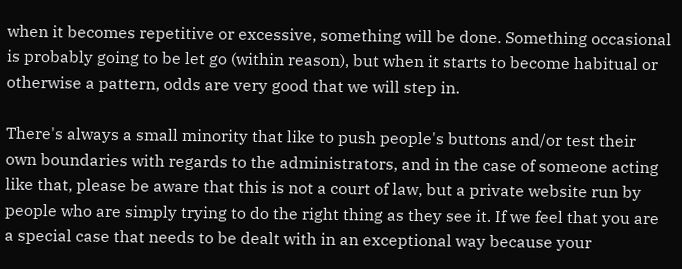when it becomes repetitive or excessive, something will be done. Something occasional is probably going to be let go (within reason), but when it starts to become habitual or otherwise a pattern, odds are very good that we will step in.

There's always a small minority that like to push people's buttons and/or test their own boundaries with regards to the administrators, and in the case of someone acting like that, please be aware that this is not a court of law, but a private website run by people who are simply trying to do the right thing as they see it. If we feel that you are a special case that needs to be dealt with in an exceptional way because your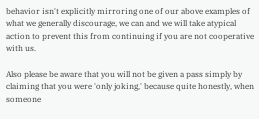behavior isn't explicitly mirroring one of our above examples of what we generally discourage, we can and we will take atypical action to prevent this from continuing if you are not cooperative with us.

Also please be aware that you will not be given a pass simply by claiming that you were 'only joking,' because quite honestly, when someone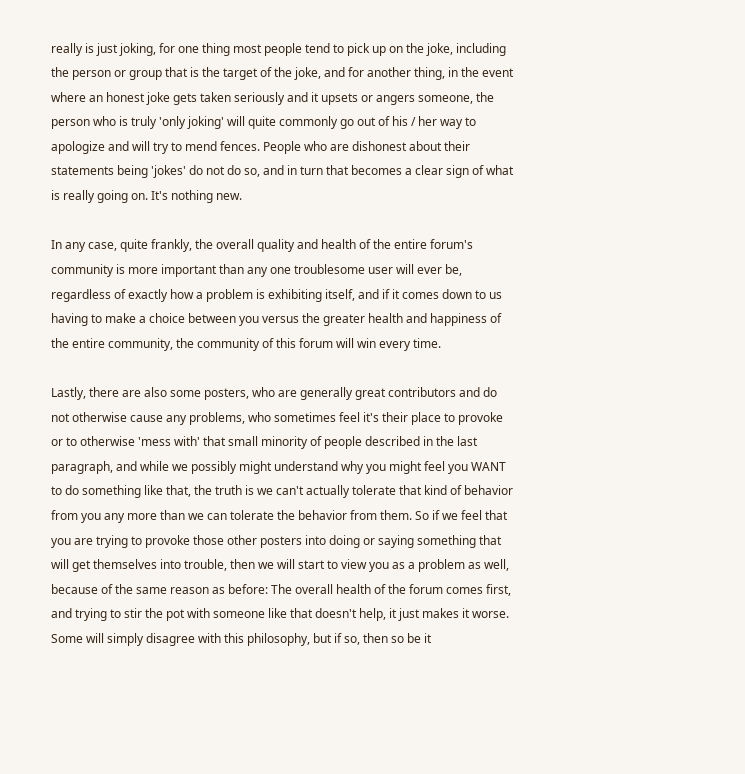really is just joking, for one thing most people tend to pick up on the joke, including the person or group that is the target of the joke, and for another thing, in the event where an honest joke gets taken seriously and it upsets or angers someone, the person who is truly 'only joking' will quite commonly go out of his / her way to apologize and will try to mend fences. People who are dishonest about their statements being 'jokes' do not do so, and in turn that becomes a clear sign of what is really going on. It's nothing new.

In any case, quite frankly, the overall quality and health of the entire forum's community is more important than any one troublesome user will ever be, regardless of exactly how a problem is exhibiting itself, and if it comes down to us having to make a choice between you versus the greater health and happiness of the entire community, the community of this forum will win every time.

Lastly, there are also some posters, who are generally great contributors and do not otherwise cause any problems, who sometimes feel it's their place to provoke or to otherwise 'mess with' that small minority of people described in the last paragraph, and while we possibly might understand why you might feel you WANT to do something like that, the truth is we can't actually tolerate that kind of behavior from you any more than we can tolerate the behavior from them. So if we feel that you are trying to provoke those other posters into doing or saying something that will get themselves into trouble, then we will start to view you as a problem as well, because of the same reason as before: The overall health of the forum comes first, and trying to stir the pot with someone like that doesn't help, it just makes it worse. Some will simply disagree with this philosophy, but if so, then so be it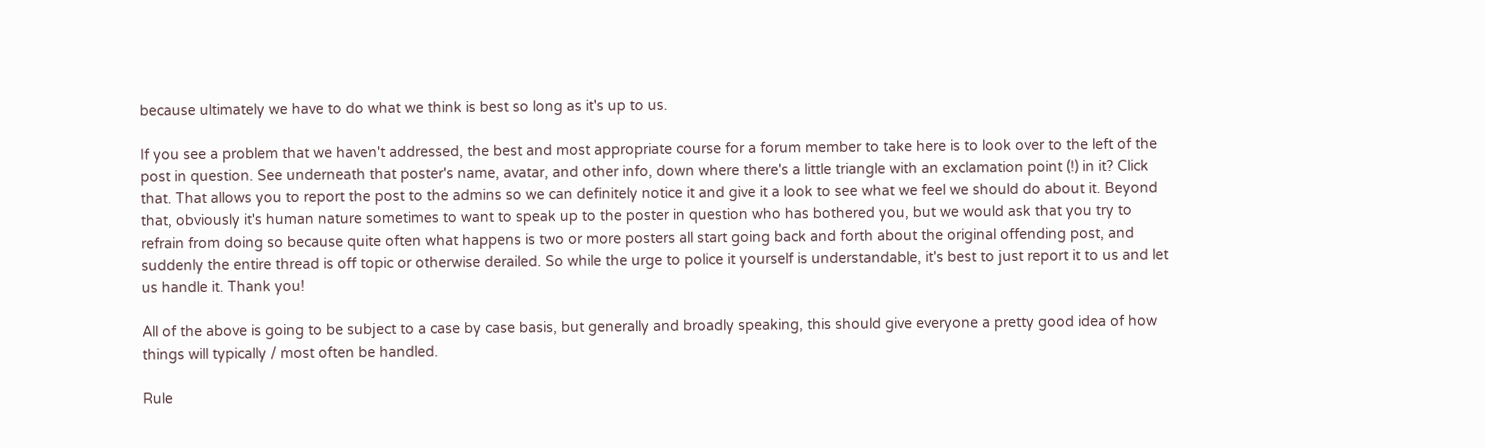because ultimately we have to do what we think is best so long as it's up to us.

If you see a problem that we haven't addressed, the best and most appropriate course for a forum member to take here is to look over to the left of the post in question. See underneath that poster's name, avatar, and other info, down where there's a little triangle with an exclamation point (!) in it? Click that. That allows you to report the post to the admins so we can definitely notice it and give it a look to see what we feel we should do about it. Beyond that, obviously it's human nature sometimes to want to speak up to the poster in question who has bothered you, but we would ask that you try to refrain from doing so because quite often what happens is two or more posters all start going back and forth about the original offending post, and suddenly the entire thread is off topic or otherwise derailed. So while the urge to police it yourself is understandable, it's best to just report it to us and let us handle it. Thank you!

All of the above is going to be subject to a case by case basis, but generally and broadly speaking, this should give everyone a pretty good idea of how things will typically / most often be handled.

Rule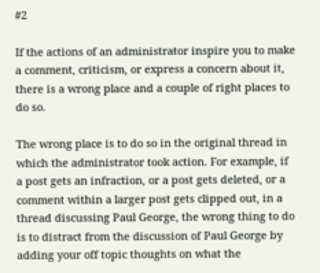#2

If the actions of an administrator inspire you to make a comment, criticism, or express a concern about it, there is a wrong place and a couple of right places to do so.

The wrong place is to do so in the original thread in which the administrator took action. For example, if a post gets an infraction, or a post gets deleted, or a comment within a larger post gets clipped out, in a thread discussing Paul George, the wrong thing to do is to distract from the discussion of Paul George by adding your off topic thoughts on what the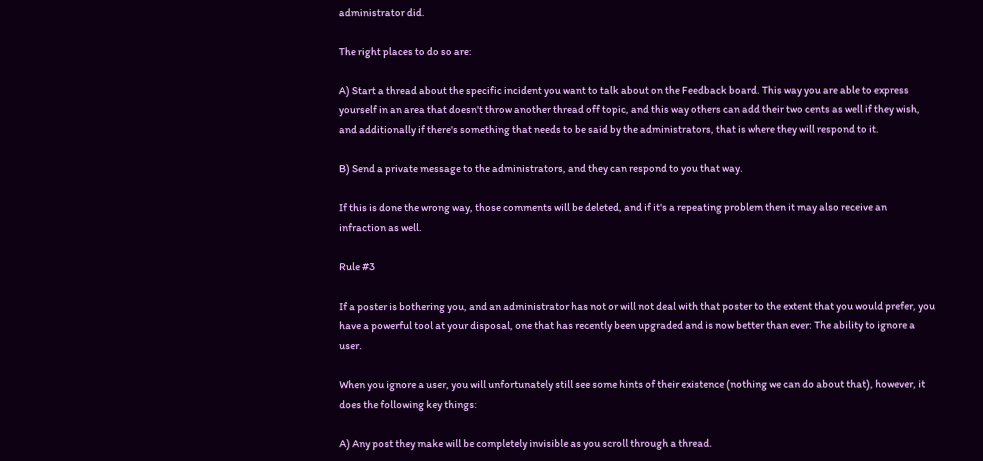administrator did.

The right places to do so are:

A) Start a thread about the specific incident you want to talk about on the Feedback board. This way you are able to express yourself in an area that doesn't throw another thread off topic, and this way others can add their two cents as well if they wish, and additionally if there's something that needs to be said by the administrators, that is where they will respond to it.

B) Send a private message to the administrators, and they can respond to you that way.

If this is done the wrong way, those comments will be deleted, and if it's a repeating problem then it may also receive an infraction as well.

Rule #3

If a poster is bothering you, and an administrator has not or will not deal with that poster to the extent that you would prefer, you have a powerful tool at your disposal, one that has recently been upgraded and is now better than ever: The ability to ignore a user.

When you ignore a user, you will unfortunately still see some hints of their existence (nothing we can do about that), however, it does the following key things:

A) Any post they make will be completely invisible as you scroll through a thread.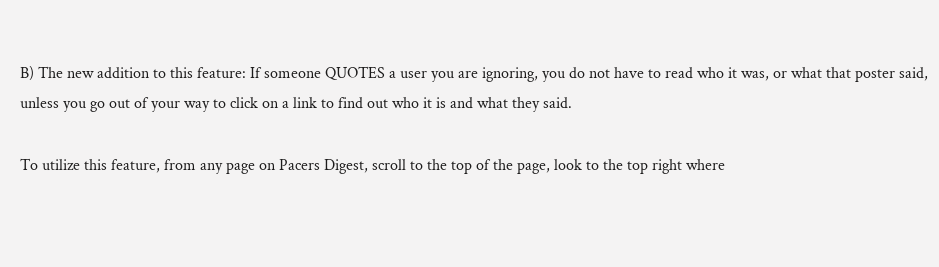B) The new addition to this feature: If someone QUOTES a user you are ignoring, you do not have to read who it was, or what that poster said, unless you go out of your way to click on a link to find out who it is and what they said.

To utilize this feature, from any page on Pacers Digest, scroll to the top of the page, look to the top right where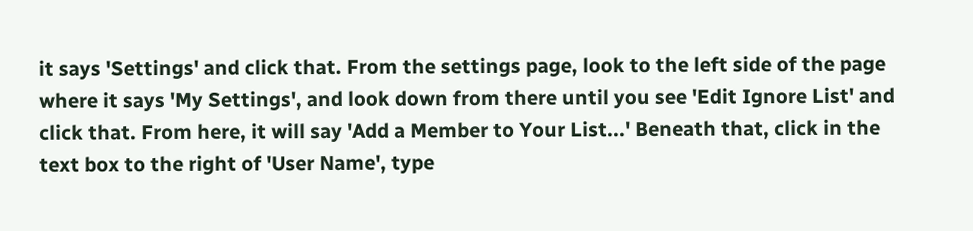it says 'Settings' and click that. From the settings page, look to the left side of the page where it says 'My Settings', and look down from there until you see 'Edit Ignore List' and click that. From here, it will say 'Add a Member to Your List...' Beneath that, click in the text box to the right of 'User Name', type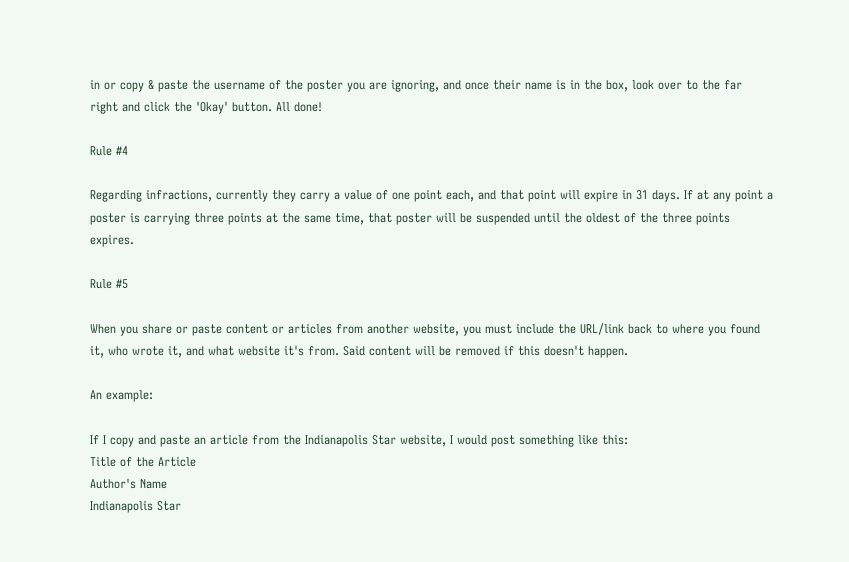in or copy & paste the username of the poster you are ignoring, and once their name is in the box, look over to the far right and click the 'Okay' button. All done!

Rule #4

Regarding infractions, currently they carry a value of one point each, and that point will expire in 31 days. If at any point a poster is carrying three points at the same time, that poster will be suspended until the oldest of the three points expires.

Rule #5

When you share or paste content or articles from another website, you must include the URL/link back to where you found it, who wrote it, and what website it's from. Said content will be removed if this doesn't happen.

An example:

If I copy and paste an article from the Indianapolis Star website, I would post something like this:
Title of the Article
Author's Name
Indianapolis Star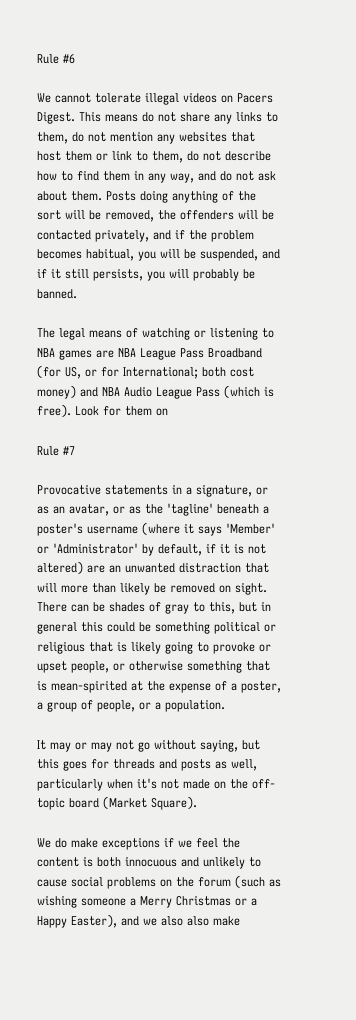Rule #6

We cannot tolerate illegal videos on Pacers Digest. This means do not share any links to them, do not mention any websites that host them or link to them, do not describe how to find them in any way, and do not ask about them. Posts doing anything of the sort will be removed, the offenders will be contacted privately, and if the problem becomes habitual, you will be suspended, and if it still persists, you will probably be banned.

The legal means of watching or listening to NBA games are NBA League Pass Broadband (for US, or for International; both cost money) and NBA Audio League Pass (which is free). Look for them on

Rule #7

Provocative statements in a signature, or as an avatar, or as the 'tagline' beneath a poster's username (where it says 'Member' or 'Administrator' by default, if it is not altered) are an unwanted distraction that will more than likely be removed on sight. There can be shades of gray to this, but in general this could be something political or religious that is likely going to provoke or upset people, or otherwise something that is mean-spirited at the expense of a poster, a group of people, or a population.

It may or may not go without saying, but this goes for threads and posts as well, particularly when it's not made on the off-topic board (Market Square).

We do make exceptions if we feel the content is both innocuous and unlikely to cause social problems on the forum (such as wishing someone a Merry Christmas or a Happy Easter), and we also also make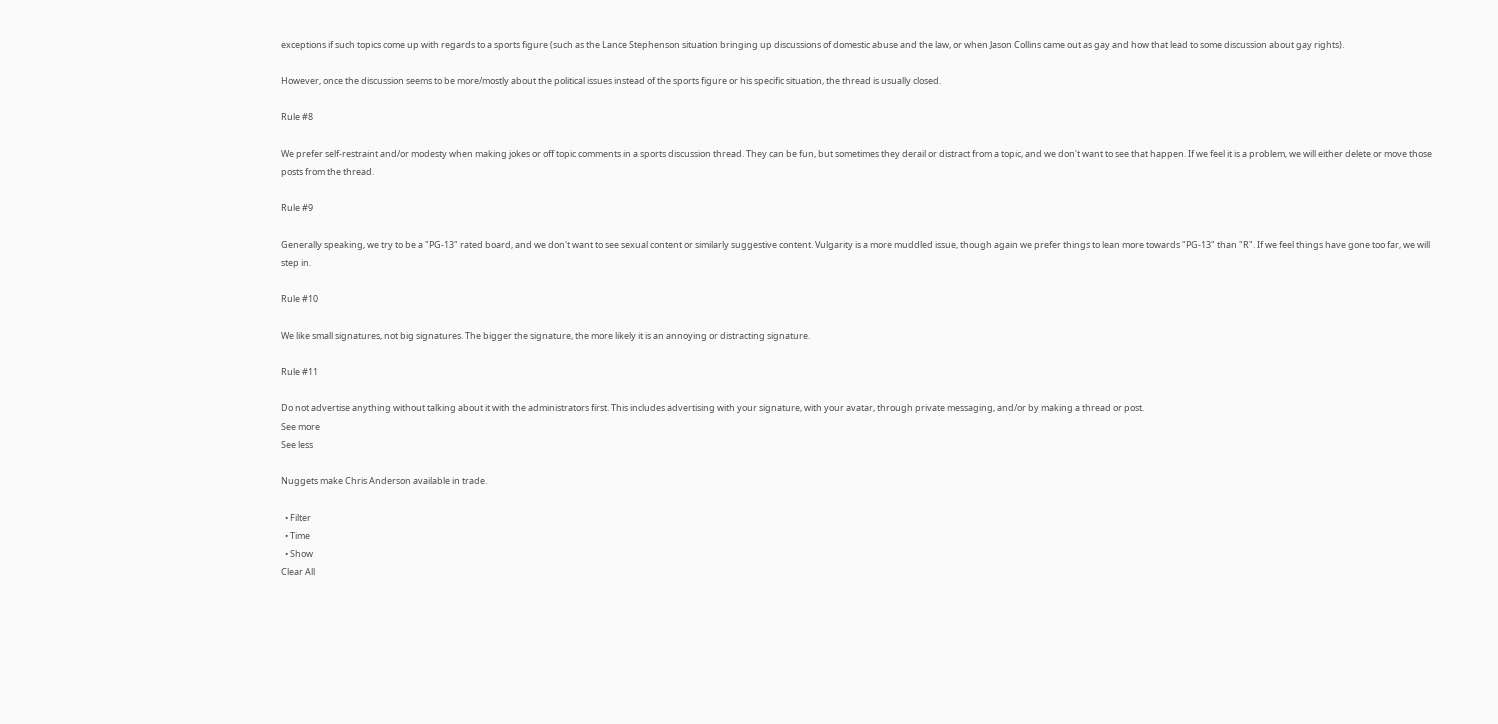exceptions if such topics come up with regards to a sports figure (such as the Lance Stephenson situation bringing up discussions of domestic abuse and the law, or when Jason Collins came out as gay and how that lead to some discussion about gay rights).

However, once the discussion seems to be more/mostly about the political issues instead of the sports figure or his specific situation, the thread is usually closed.

Rule #8

We prefer self-restraint and/or modesty when making jokes or off topic comments in a sports discussion thread. They can be fun, but sometimes they derail or distract from a topic, and we don't want to see that happen. If we feel it is a problem, we will either delete or move those posts from the thread.

Rule #9

Generally speaking, we try to be a "PG-13" rated board, and we don't want to see sexual content or similarly suggestive content. Vulgarity is a more muddled issue, though again we prefer things to lean more towards "PG-13" than "R". If we feel things have gone too far, we will step in.

Rule #10

We like small signatures, not big signatures. The bigger the signature, the more likely it is an annoying or distracting signature.

Rule #11

Do not advertise anything without talking about it with the administrators first. This includes advertising with your signature, with your avatar, through private messaging, and/or by making a thread or post.
See more
See less

Nuggets make Chris Anderson available in trade.

  • Filter
  • Time
  • Show
Clear All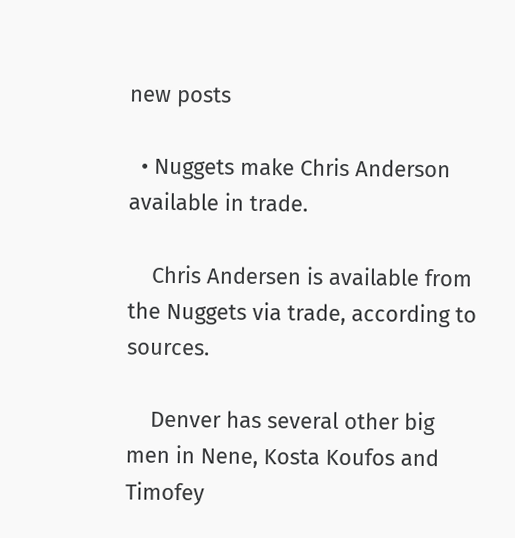new posts

  • Nuggets make Chris Anderson available in trade.

    Chris Andersen is available from the Nuggets via trade, according to sources.

    Denver has several other big men in Nene, Kosta Koufos and Timofey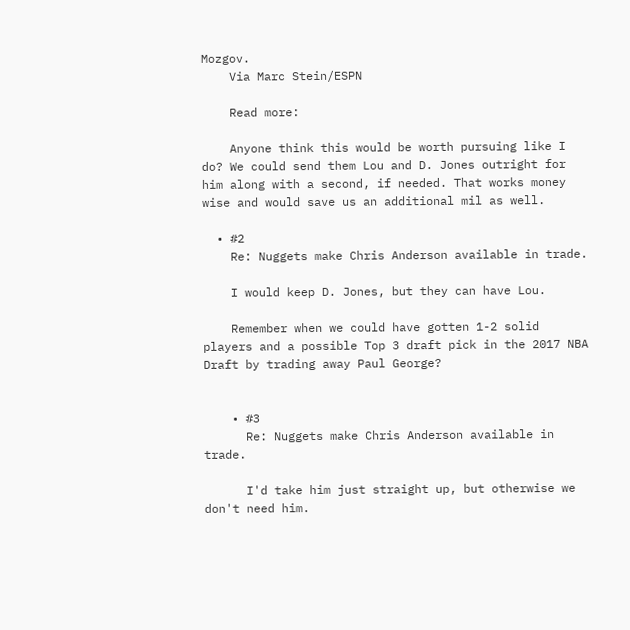Mozgov.
    Via Marc Stein/ESPN

    Read more:

    Anyone think this would be worth pursuing like I do? We could send them Lou and D. Jones outright for him along with a second, if needed. That works money wise and would save us an additional mil as well.

  • #2
    Re: Nuggets make Chris Anderson available in trade.

    I would keep D. Jones, but they can have Lou.

    Remember when we could have gotten 1-2 solid players and a possible Top 3 draft pick in the 2017 NBA Draft by trading away Paul George?


    • #3
      Re: Nuggets make Chris Anderson available in trade.

      I'd take him just straight up, but otherwise we don't need him.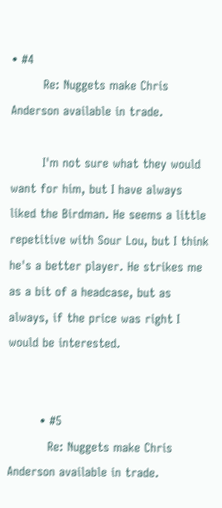• #4
        Re: Nuggets make Chris Anderson available in trade.

        I'm not sure what they would want for him, but I have always liked the Birdman. He seems a little repetitive with Sour Lou, but I think he's a better player. He strikes me as a bit of a headcase, but as always, if the price was right I would be interested.


        • #5
          Re: Nuggets make Chris Anderson available in trade.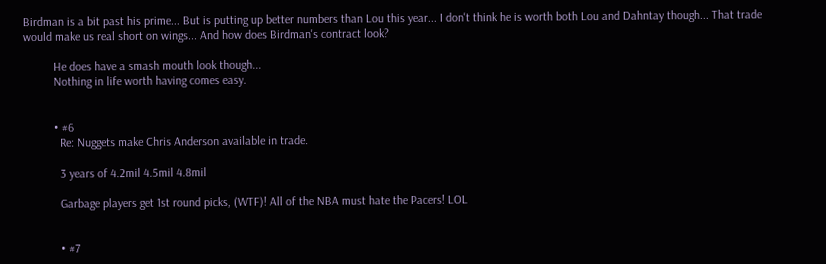Birdman is a bit past his prime... But is putting up better numbers than Lou this year... I don't think he is worth both Lou and Dahntay though... That trade would make us real short on wings... And how does Birdman's contract look?

          He does have a smash mouth look though...
          Nothing in life worth having comes easy.


          • #6
            Re: Nuggets make Chris Anderson available in trade.

            3 years of 4.2mil 4.5mil 4.8mil

            Garbage players get 1st round picks, (WTF)! All of the NBA must hate the Pacers! LOL


            • #7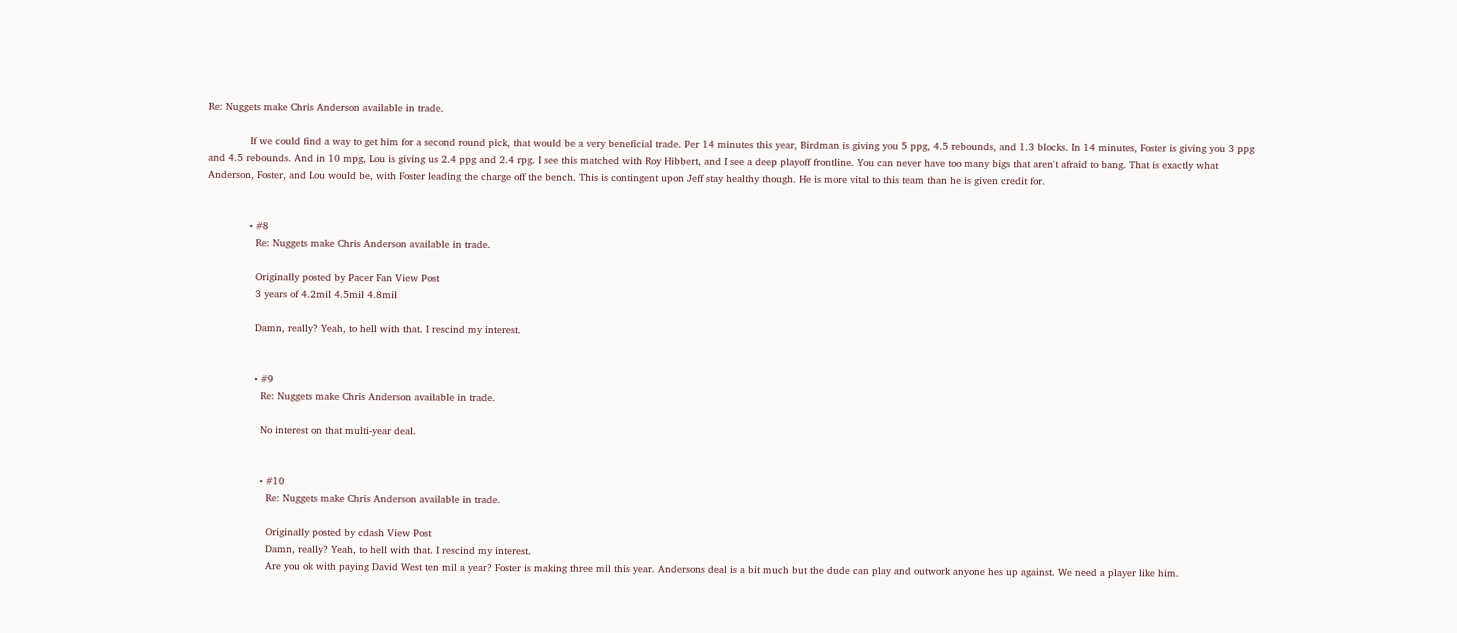Re: Nuggets make Chris Anderson available in trade.

              If we could find a way to get him for a second round pick, that would be a very beneficial trade. Per 14 minutes this year, Birdman is giving you 5 ppg, 4.5 rebounds, and 1.3 blocks. In 14 minutes, Foster is giving you 3 ppg and 4.5 rebounds. And in 10 mpg, Lou is giving us 2.4 ppg and 2.4 rpg. I see this matched with Roy Hibbert, and I see a deep playoff frontline. You can never have too many bigs that aren't afraid to bang. That is exactly what Anderson, Foster, and Lou would be, with Foster leading the charge off the bench. This is contingent upon Jeff stay healthy though. He is more vital to this team than he is given credit for.


              • #8
                Re: Nuggets make Chris Anderson available in trade.

                Originally posted by Pacer Fan View Post
                3 years of 4.2mil 4.5mil 4.8mil

                Damn, really? Yeah, to hell with that. I rescind my interest.


                • #9
                  Re: Nuggets make Chris Anderson available in trade.

                  No interest on that multi-year deal.


                  • #10
                    Re: Nuggets make Chris Anderson available in trade.

                    Originally posted by cdash View Post
                    Damn, really? Yeah, to hell with that. I rescind my interest.
                    Are you ok with paying David West ten mil a year? Foster is making three mil this year. Andersons deal is a bit much but the dude can play and outwork anyone hes up against. We need a player like him.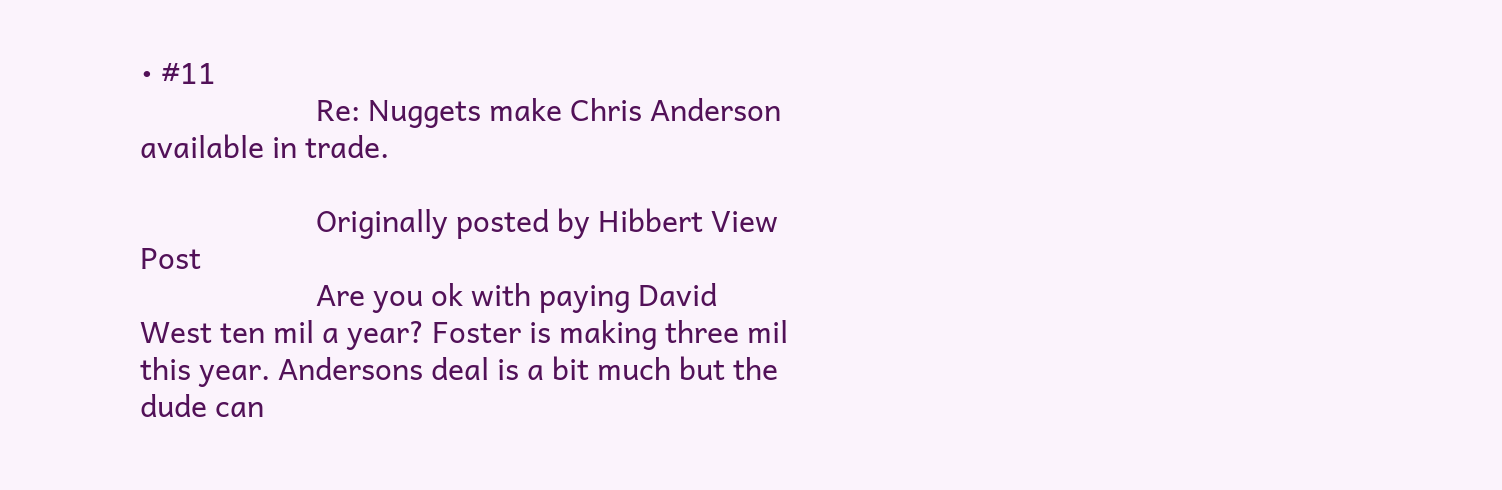• #11
                      Re: Nuggets make Chris Anderson available in trade.

                      Originally posted by Hibbert View Post
                      Are you ok with paying David West ten mil a year? Foster is making three mil this year. Andersons deal is a bit much but the dude can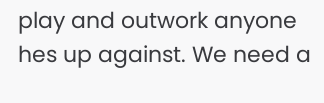play and outwork anyone hes up against. We need a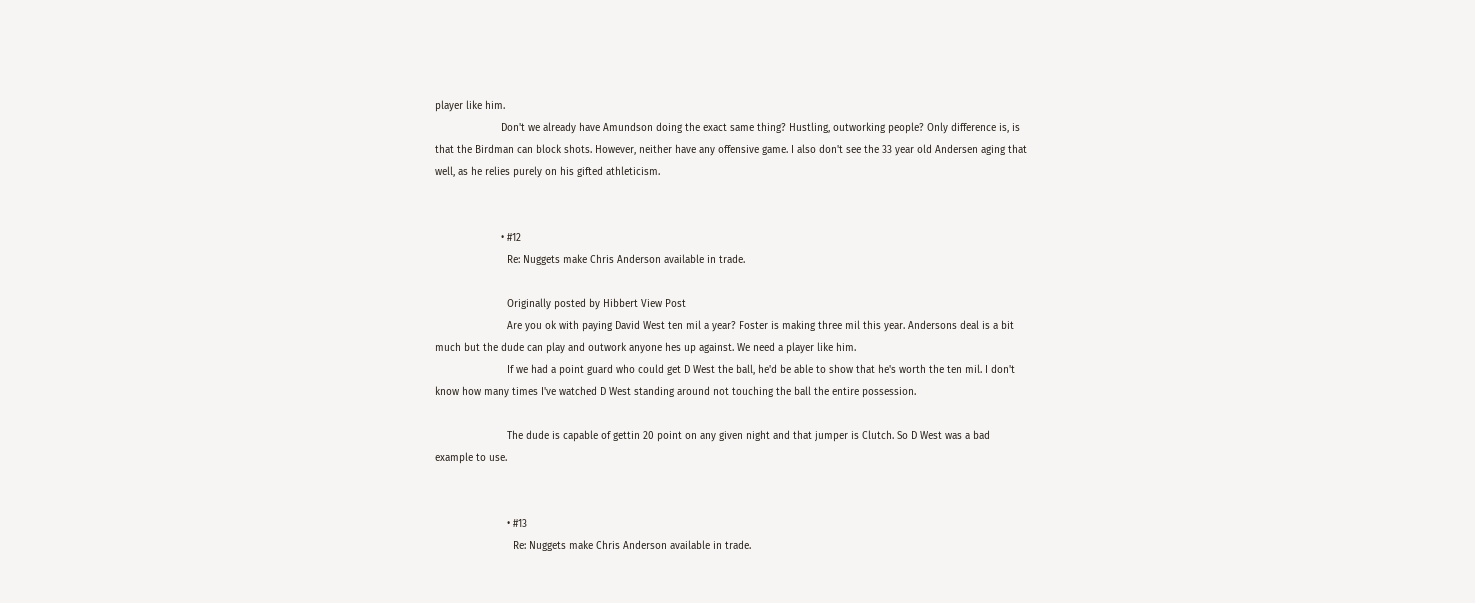player like him.
                      Don't we already have Amundson doing the exact same thing? Hustling, outworking people? Only difference is, is that the Birdman can block shots. However, neither have any offensive game. I also don't see the 33 year old Andersen aging that well, as he relies purely on his gifted athleticism.


                      • #12
                        Re: Nuggets make Chris Anderson available in trade.

                        Originally posted by Hibbert View Post
                        Are you ok with paying David West ten mil a year? Foster is making three mil this year. Andersons deal is a bit much but the dude can play and outwork anyone hes up against. We need a player like him.
                        If we had a point guard who could get D West the ball, he'd be able to show that he's worth the ten mil. I don't know how many times I've watched D West standing around not touching the ball the entire possession.

                        The dude is capable of gettin 20 point on any given night and that jumper is Clutch. So D West was a bad example to use.


                        • #13
                          Re: Nuggets make Chris Anderson available in trade.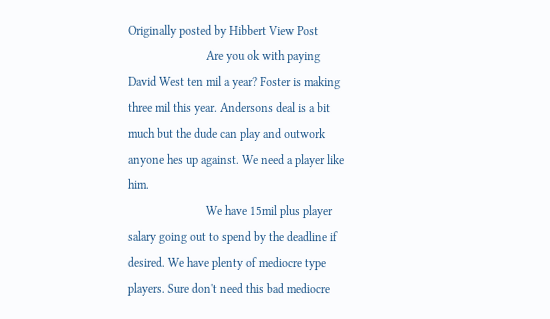Originally posted by Hibbert View Post
                          Are you ok with paying David West ten mil a year? Foster is making three mil this year. Andersons deal is a bit much but the dude can play and outwork anyone hes up against. We need a player like him.
                          We have 15mil plus player salary going out to spend by the deadline if desired. We have plenty of mediocre type players. Sure don't need this bad mediocre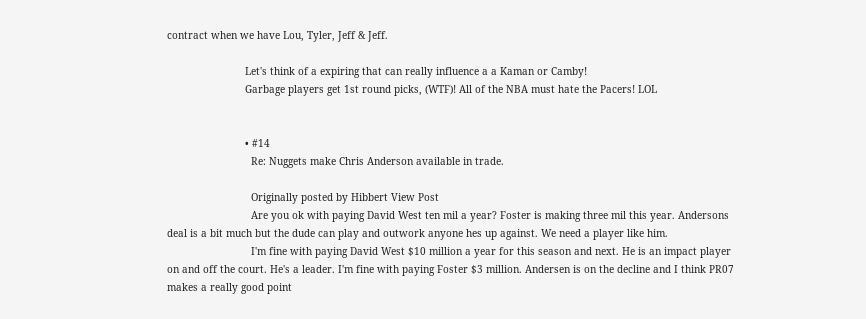contract when we have Lou, Tyler, Jeff & Jeff.

                          Let's think of a expiring that can really influence a a Kaman or Camby!
                          Garbage players get 1st round picks, (WTF)! All of the NBA must hate the Pacers! LOL


                          • #14
                            Re: Nuggets make Chris Anderson available in trade.

                            Originally posted by Hibbert View Post
                            Are you ok with paying David West ten mil a year? Foster is making three mil this year. Andersons deal is a bit much but the dude can play and outwork anyone hes up against. We need a player like him.
                            I'm fine with paying David West $10 million a year for this season and next. He is an impact player on and off the court. He's a leader. I'm fine with paying Foster $3 million. Andersen is on the decline and I think PR07 makes a really good point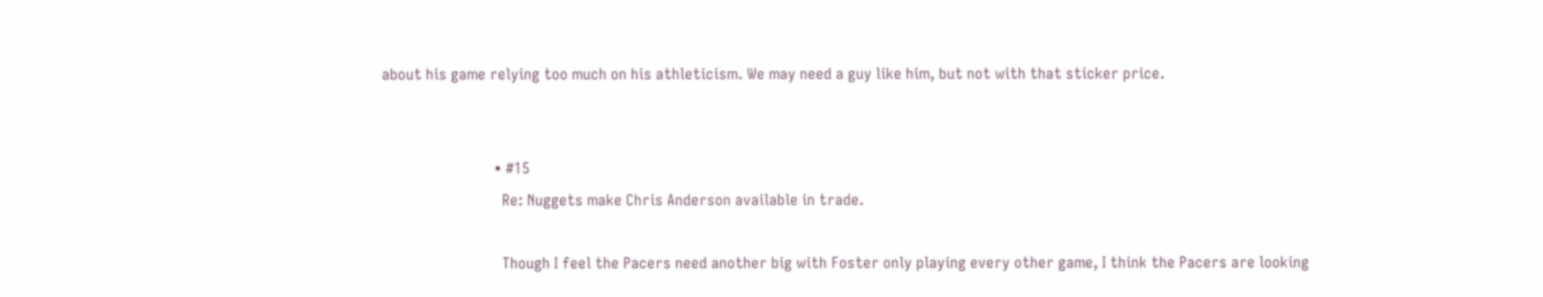about his game relying too much on his athleticism. We may need a guy like him, but not with that sticker price.


                            • #15
                              Re: Nuggets make Chris Anderson available in trade.

                              Though I feel the Pacers need another big with Foster only playing every other game, I think the Pacers are looking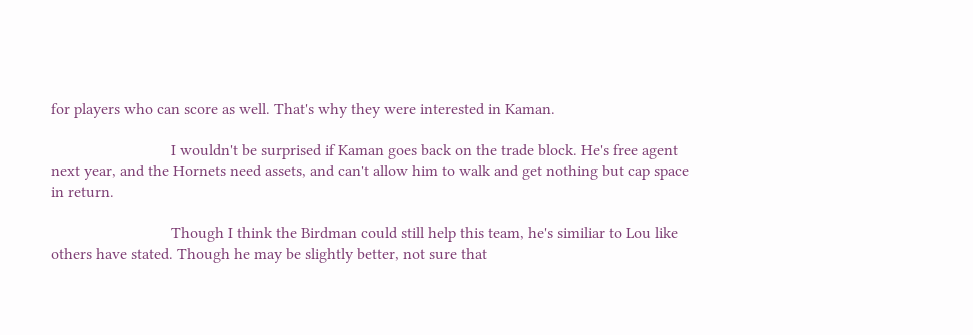for players who can score as well. That's why they were interested in Kaman.

                              I wouldn't be surprised if Kaman goes back on the trade block. He's free agent next year, and the Hornets need assets, and can't allow him to walk and get nothing but cap space in return.

                              Though I think the Birdman could still help this team, he's similiar to Lou like others have stated. Though he may be slightly better, not sure that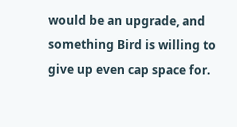would be an upgrade, and something Bird is willing to give up even cap space for.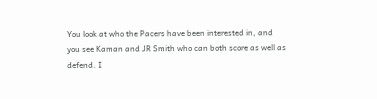You look at who the Pacers have been interested in, and you see Kaman and JR Smith who can both score as well as defend. I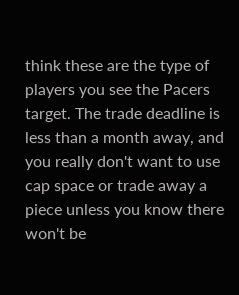think these are the type of players you see the Pacers target. The trade deadline is less than a month away, and you really don't want to use cap space or trade away a piece unless you know there won't be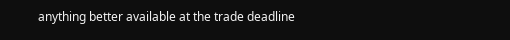anything better available at the trade deadline